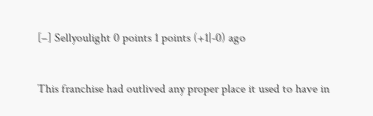[–] Sellyoulight 0 points 1 points (+1|-0) ago

This franchise had outlived any proper place it used to have in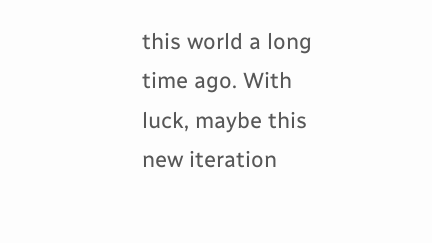this world a long time ago. With luck, maybe this new iteration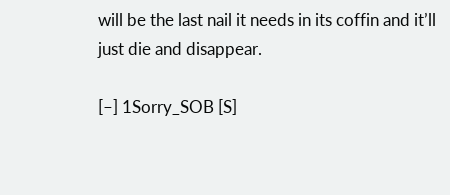will be the last nail it needs in its coffin and it’ll just die and disappear.

[–] 1Sorry_SOB [S]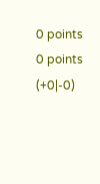0 points 0 points (+0|-0)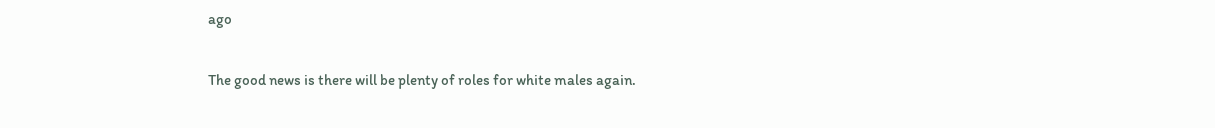ago

The good news is there will be plenty of roles for white males again.